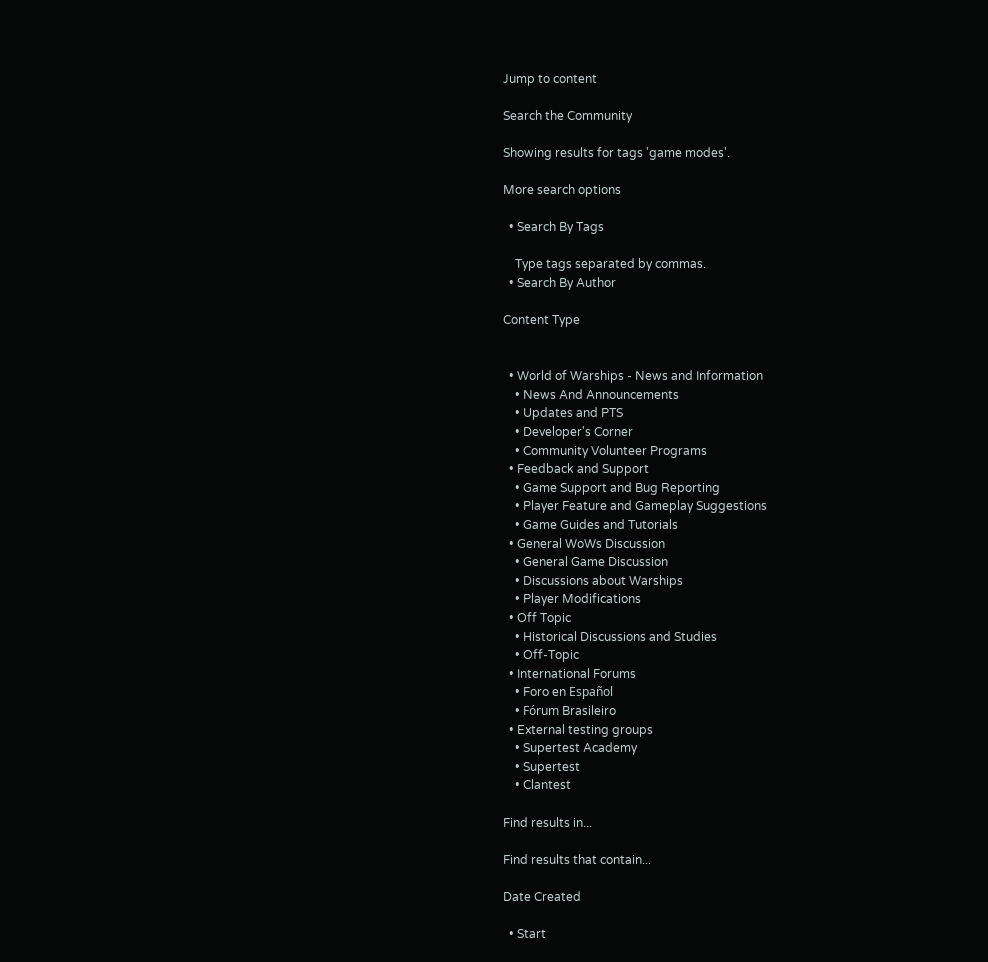Jump to content

Search the Community

Showing results for tags 'game modes'.

More search options

  • Search By Tags

    Type tags separated by commas.
  • Search By Author

Content Type


  • World of Warships - News and Information
    • News And Announcements
    • Updates and PTS
    • Developer's Corner
    • Community Volunteer Programs
  • Feedback and Support
    • Game Support and Bug Reporting
    • Player Feature and Gameplay Suggestions
    • Game Guides and Tutorials
  • General WoWs Discussion
    • General Game Discussion
    • Discussions about Warships
    • Player Modifications
  • Off Topic
    • Historical Discussions and Studies
    • Off-Topic
  • International Forums
    • Foro en Español
    • Fórum Brasileiro
  • External testing groups
    • Supertest Academy
    • Supertest
    • Clantest

Find results in...

Find results that contain...

Date Created

  • Start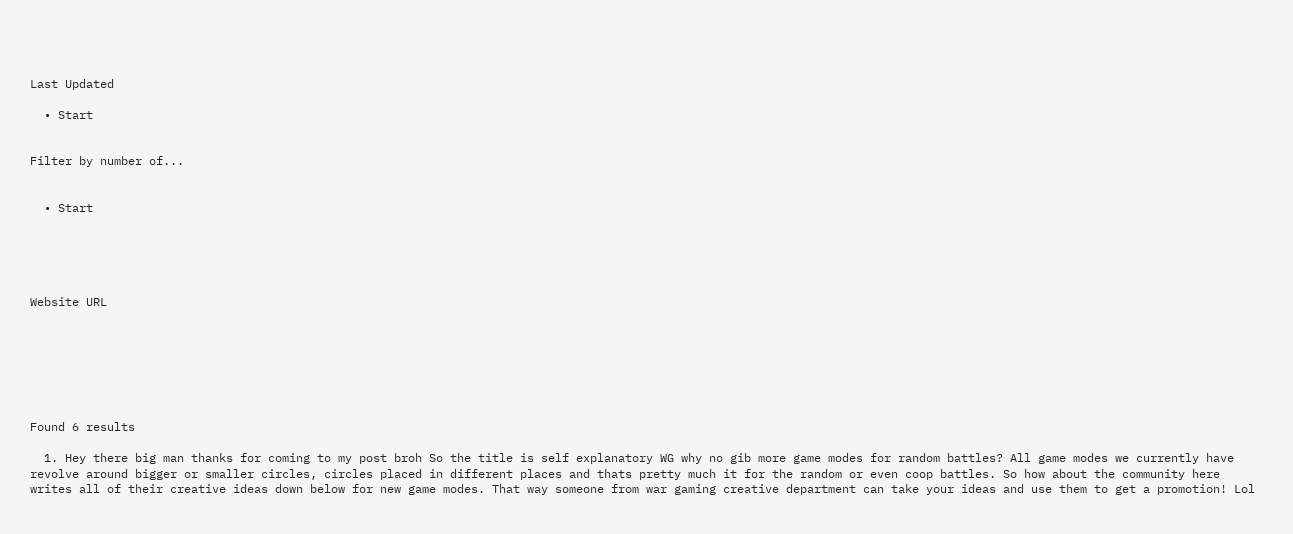Last Updated

  • Start


Filter by number of...


  • Start





Website URL







Found 6 results

  1. Hey there big man thanks for coming to my post broh So the title is self explanatory WG why no gib more game modes for random battles? All game modes we currently have revolve around bigger or smaller circles, circles placed in different places and thats pretty much it for the random or even coop battles. So how about the community here writes all of their creative ideas down below for new game modes. That way someone from war gaming creative department can take your ideas and use them to get a promotion! Lol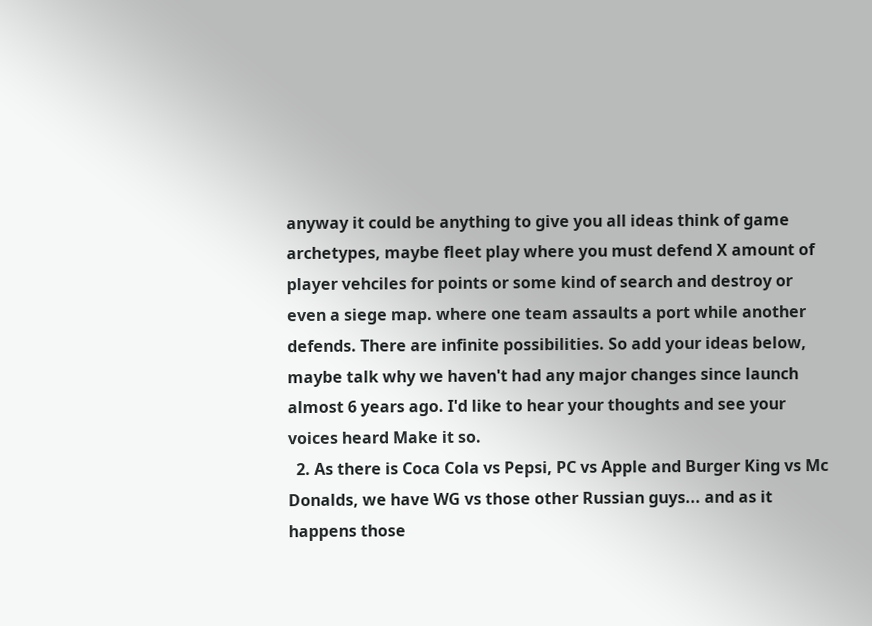anyway it could be anything to give you all ideas think of game archetypes, maybe fleet play where you must defend X amount of player vehciles for points or some kind of search and destroy or even a siege map. where one team assaults a port while another defends. There are infinite possibilities. So add your ideas below, maybe talk why we haven't had any major changes since launch almost 6 years ago. I'd like to hear your thoughts and see your voices heard Make it so.
  2. As there is Coca Cola vs Pepsi, PC vs Apple and Burger King vs Mc Donalds, we have WG vs those other Russian guys... and as it happens those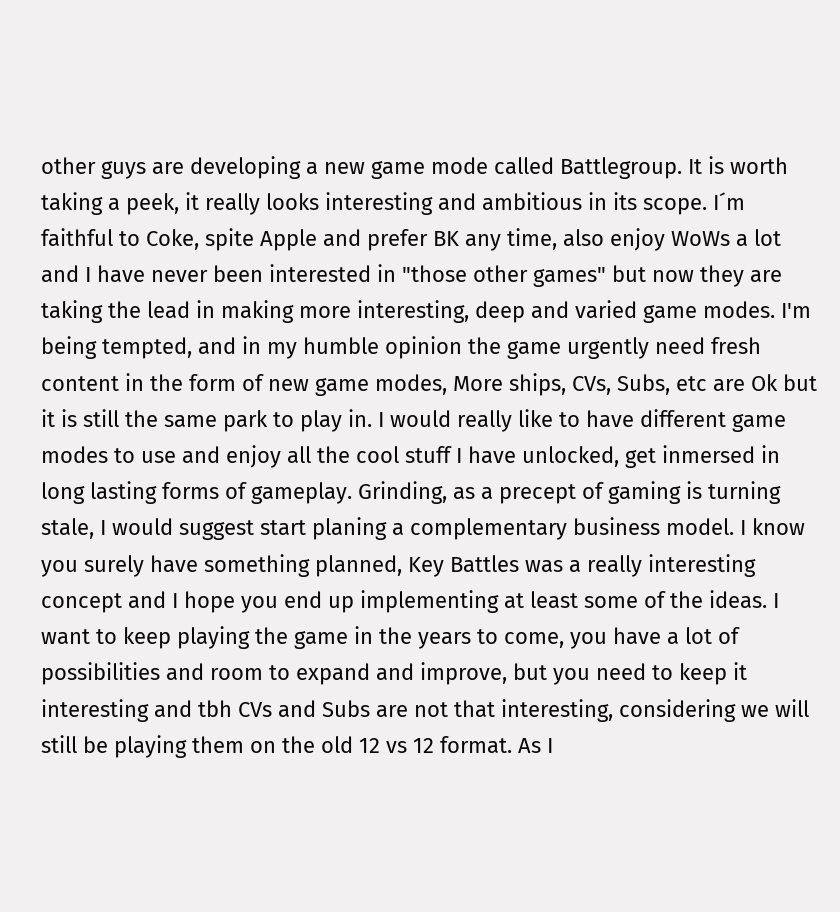other guys are developing a new game mode called Battlegroup. It is worth taking a peek, it really looks interesting and ambitious in its scope. I´m faithful to Coke, spite Apple and prefer BK any time, also enjoy WoWs a lot and I have never been interested in "those other games" but now they are taking the lead in making more interesting, deep and varied game modes. I'm being tempted, and in my humble opinion the game urgently need fresh content in the form of new game modes, More ships, CVs, Subs, etc are Ok but it is still the same park to play in. I would really like to have different game modes to use and enjoy all the cool stuff I have unlocked, get inmersed in long lasting forms of gameplay. Grinding, as a precept of gaming is turning stale, I would suggest start planing a complementary business model. I know you surely have something planned, Key Battles was a really interesting concept and I hope you end up implementing at least some of the ideas. I want to keep playing the game in the years to come, you have a lot of possibilities and room to expand and improve, but you need to keep it interesting and tbh CVs and Subs are not that interesting, considering we will still be playing them on the old 12 vs 12 format. As I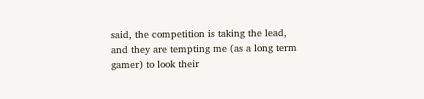said, the competition is taking the lead, and they are tempting me (as a long term gamer) to look their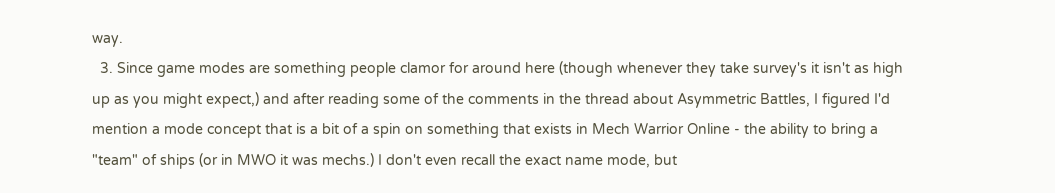way.
  3. Since game modes are something people clamor for around here (though whenever they take survey's it isn't as high up as you might expect,) and after reading some of the comments in the thread about Asymmetric Battles, I figured I'd mention a mode concept that is a bit of a spin on something that exists in Mech Warrior Online - the ability to bring a "team" of ships (or in MWO it was mechs.) I don't even recall the exact name mode, but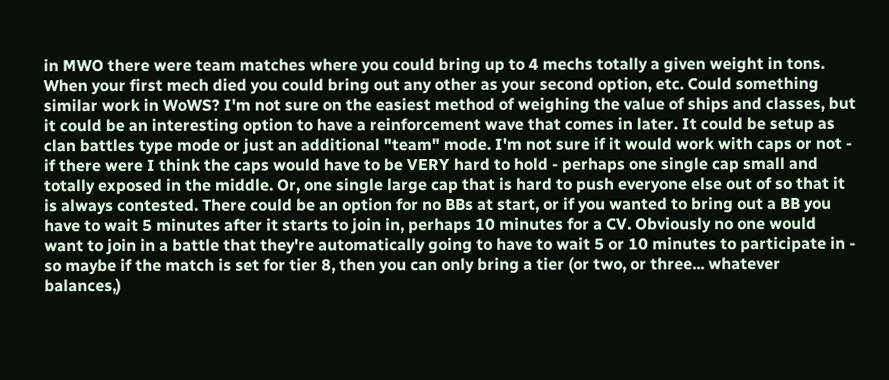in MWO there were team matches where you could bring up to 4 mechs totally a given weight in tons. When your first mech died you could bring out any other as your second option, etc. Could something similar work in WoWS? I'm not sure on the easiest method of weighing the value of ships and classes, but it could be an interesting option to have a reinforcement wave that comes in later. It could be setup as clan battles type mode or just an additional "team" mode. I'm not sure if it would work with caps or not - if there were I think the caps would have to be VERY hard to hold - perhaps one single cap small and totally exposed in the middle. Or, one single large cap that is hard to push everyone else out of so that it is always contested. There could be an option for no BBs at start, or if you wanted to bring out a BB you have to wait 5 minutes after it starts to join in, perhaps 10 minutes for a CV. Obviously no one would want to join in a battle that they're automatically going to have to wait 5 or 10 minutes to participate in - so maybe if the match is set for tier 8, then you can only bring a tier (or two, or three... whatever balances,)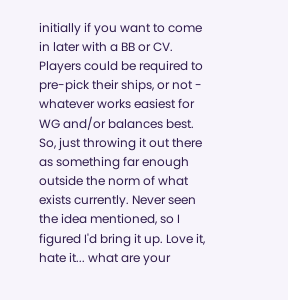initially if you want to come in later with a BB or CV. Players could be required to pre-pick their ships, or not - whatever works easiest for WG and/or balances best. So, just throwing it out there as something far enough outside the norm of what exists currently. Never seen the idea mentioned, so I figured I'd bring it up. Love it, hate it... what are your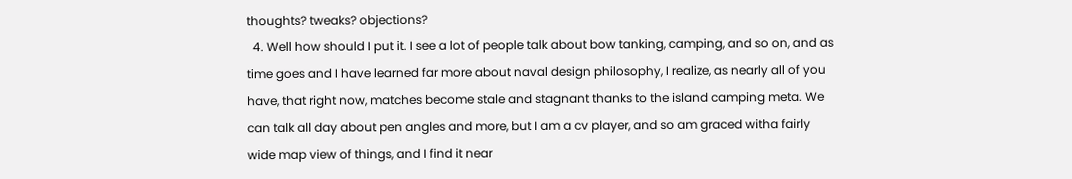thoughts? tweaks? objections?
  4. Well how should I put it. I see a lot of people talk about bow tanking, camping, and so on, and as time goes and I have learned far more about naval design philosophy, I realize, as nearly all of you have, that right now, matches become stale and stagnant thanks to the island camping meta. We can talk all day about pen angles and more, but I am a cv player, and so am graced witha fairly wide map view of things, and I find it near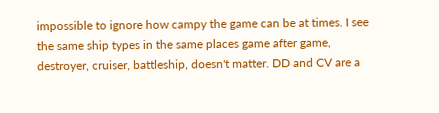impossible to ignore how campy the game can be at times. I see the same ship types in the same places game after game, destroyer, cruiser, battleship, doesn't matter. DD and CV are a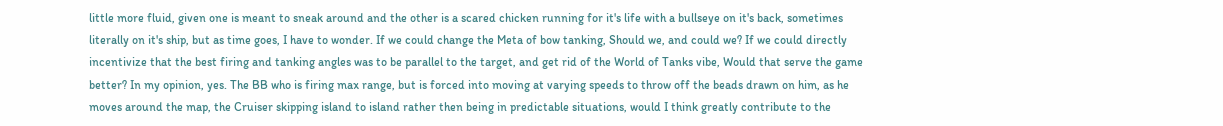little more fluid, given one is meant to sneak around and the other is a scared chicken running for it's life with a bullseye on it's back, sometimes literally on it's ship, but as time goes, I have to wonder. If we could change the Meta of bow tanking, Should we, and could we? If we could directly incentivize that the best firing and tanking angles was to be parallel to the target, and get rid of the World of Tanks vibe, Would that serve the game better? In my opinion, yes. The BB who is firing max range, but is forced into moving at varying speeds to throw off the beads drawn on him, as he moves around the map, the Cruiser skipping island to island rather then being in predictable situations, would I think greatly contribute to the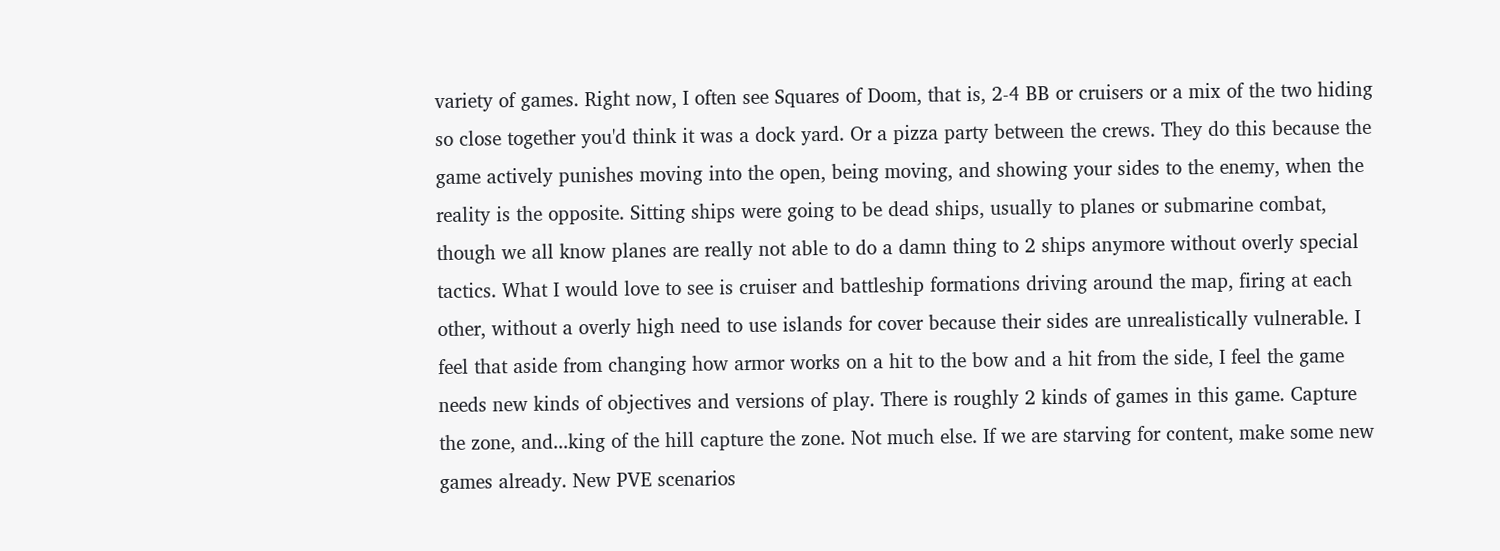variety of games. Right now, I often see Squares of Doom, that is, 2-4 BB or cruisers or a mix of the two hiding so close together you'd think it was a dock yard. Or a pizza party between the crews. They do this because the game actively punishes moving into the open, being moving, and showing your sides to the enemy, when the reality is the opposite. Sitting ships were going to be dead ships, usually to planes or submarine combat, though we all know planes are really not able to do a damn thing to 2 ships anymore without overly special tactics. What I would love to see is cruiser and battleship formations driving around the map, firing at each other, without a overly high need to use islands for cover because their sides are unrealistically vulnerable. I feel that aside from changing how armor works on a hit to the bow and a hit from the side, I feel the game needs new kinds of objectives and versions of play. There is roughly 2 kinds of games in this game. Capture the zone, and...king of the hill capture the zone. Not much else. If we are starving for content, make some new games already. New PVE scenarios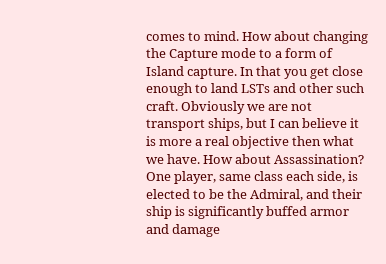comes to mind. How about changing the Capture mode to a form of Island capture. In that you get close enough to land LSTs and other such craft. Obviously we are not transport ships, but I can believe it is more a real objective then what we have. How about Assassination? One player, same class each side, is elected to be the Admiral, and their ship is significantly buffed armor and damage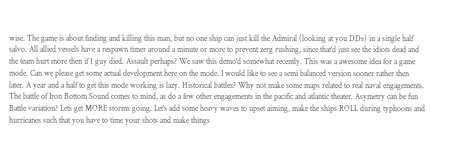wise. The game is about finding and killing this man, but no one ship can just kill the Admiral (looking at you DDs) in a single half salvo. All allied vessels have a respawn timer around a minute or more to prevent zerg rushing, since that'd just see the idiots dead and the team hurt more then if 1 guy died. Assault perhaps? We saw this demo'd somewhat recently. This was a awesome idea for a game mode. Can we please get some actual development here on the mode. I would like to see a semi balanced version sooner rather then later. A year and a half to get this mode working is lazy. Historical battles? Why not make some maps related to real naval engagements. The battle of Iron Bottom Sound comes to mind, as do a few other engagements in the pacific and atlantic theater. Asymetry can be fun Battle variation? Lets get MORE storms going. Let's add some heavy waves to upset aiming, make the ships ROLL during typhoons and hurricanes such that you have to time your shots and make things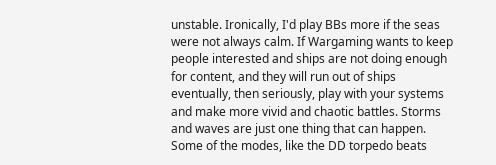unstable. Ironically, I'd play BBs more if the seas were not always calm. If Wargaming wants to keep people interested and ships are not doing enough for content, and they will run out of ships eventually, then seriously, play with your systems and make more vivid and chaotic battles. Storms and waves are just one thing that can happen. Some of the modes, like the DD torpedo beats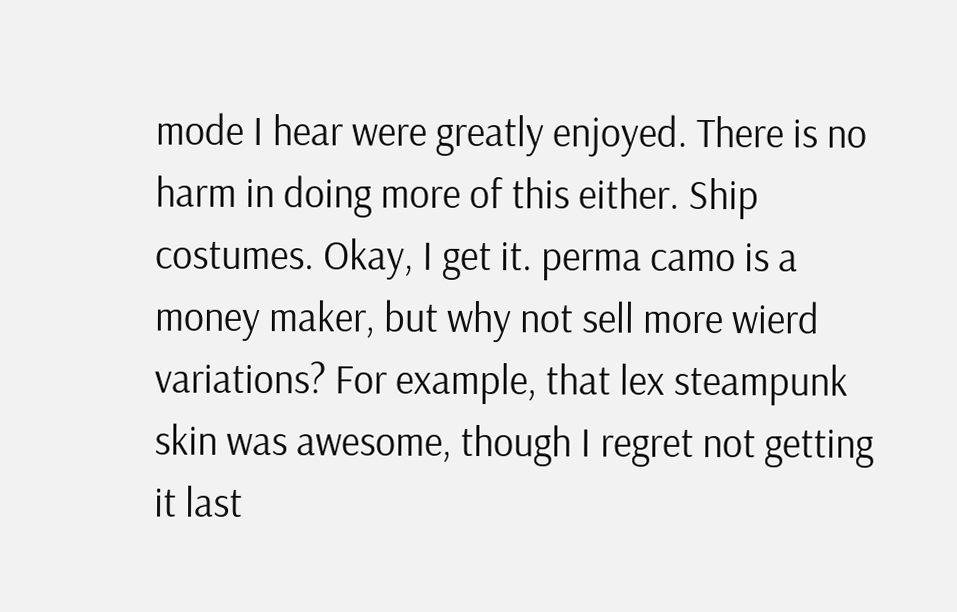mode I hear were greatly enjoyed. There is no harm in doing more of this either. Ship costumes. Okay, I get it. perma camo is a money maker, but why not sell more wierd variations? For example, that lex steampunk skin was awesome, though I regret not getting it last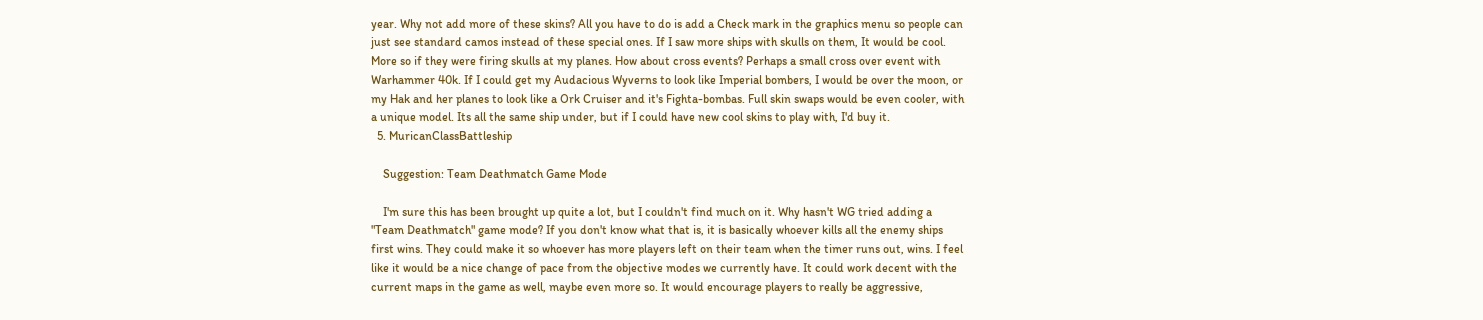year. Why not add more of these skins? All you have to do is add a Check mark in the graphics menu so people can just see standard camos instead of these special ones. If I saw more ships with skulls on them, It would be cool. More so if they were firing skulls at my planes. How about cross events? Perhaps a small cross over event with Warhammer 40k. If I could get my Audacious Wyverns to look like Imperial bombers, I would be over the moon, or my Hak and her planes to look like a Ork Cruiser and it's Fighta-bombas. Full skin swaps would be even cooler, with a unique model. Its all the same ship under, but if I could have new cool skins to play with, I'd buy it.
  5. MuricanClassBattleship

    Suggestion: Team Deathmatch Game Mode

    I'm sure this has been brought up quite a lot, but I couldn't find much on it. Why hasn't WG tried adding a "Team Deathmatch" game mode? If you don't know what that is, it is basically whoever kills all the enemy ships first wins. They could make it so whoever has more players left on their team when the timer runs out, wins. I feel like it would be a nice change of pace from the objective modes we currently have. It could work decent with the current maps in the game as well, maybe even more so. It would encourage players to really be aggressive,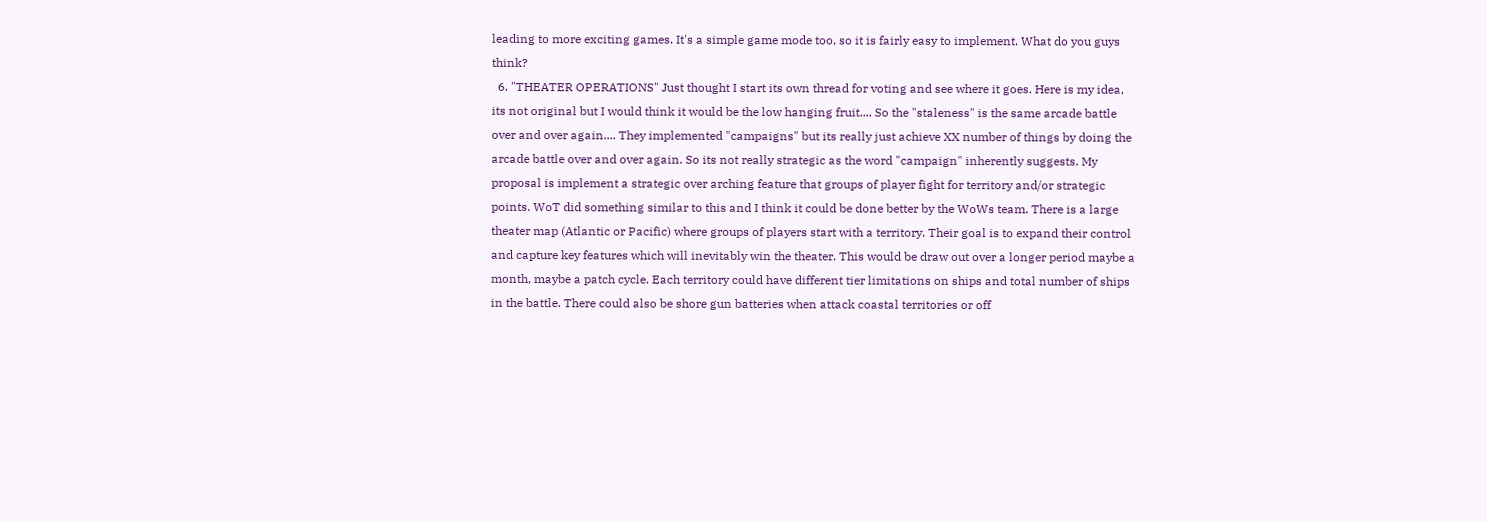leading to more exciting games. It's a simple game mode too, so it is fairly easy to implement. What do you guys think?
  6. "THEATER OPERATIONS" Just thought I start its own thread for voting and see where it goes. Here is my idea, its not original but I would think it would be the low hanging fruit.... So the "staleness" is the same arcade battle over and over again.... They implemented "campaigns" but its really just achieve XX number of things by doing the arcade battle over and over again. So its not really strategic as the word "campaign" inherently suggests. My proposal is implement a strategic over arching feature that groups of player fight for territory and/or strategic points. WoT did something similar to this and I think it could be done better by the WoWs team. There is a large theater map (Atlantic or Pacific) where groups of players start with a territory. Their goal is to expand their control and capture key features which will inevitably win the theater. This would be draw out over a longer period maybe a month, maybe a patch cycle. Each territory could have different tier limitations on ships and total number of ships in the battle. There could also be shore gun batteries when attack coastal territories or off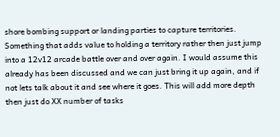shore bombing support or landing parties to capture territories. Something that adds value to holding a territory rather then just jump into a 12v12 arcade battle over and over again. I would assume this already has been discussed and we can just bring it up again, and if not lets talk about it and see where it goes. This will add more depth then just do XX number of tasks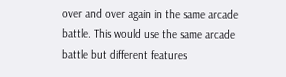over and over again in the same arcade battle. This would use the same arcade battle but different features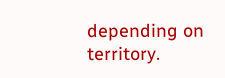depending on territory.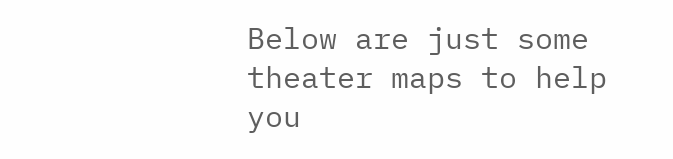Below are just some theater maps to help you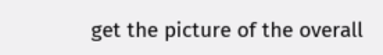get the picture of the overall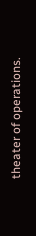theater of operations.